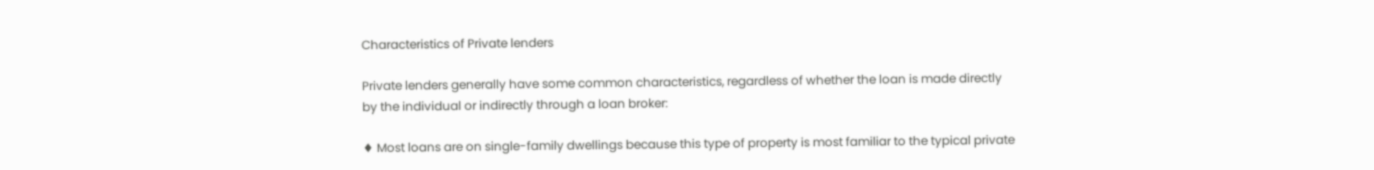Characteristics of Private lenders

Private lenders generally have some common characteristics, regardless of whether the loan is made directly by the individual or indirectly through a loan broker:

♦ Most loans are on single-family dwellings because this type of property is most familiar to the typical private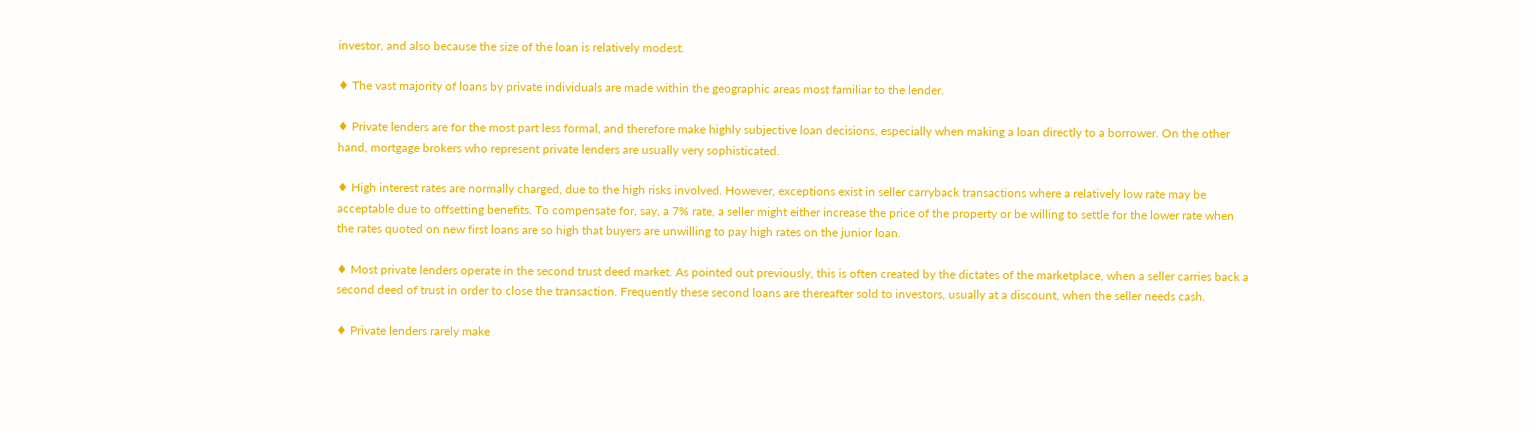investor, and also because the size of the loan is relatively modest.

♦ The vast majority of loans by private individuals are made within the geographic areas most familiar to the lender.

♦ Private lenders are for the most part less formal, and therefore make highly subjective loan decisions, especially when making a loan directly to a borrower. On the other hand, mortgage brokers who represent private lenders are usually very sophisticated.

♦ High interest rates are normally charged, due to the high risks involved. However, exceptions exist in seller carryback transactions where a relatively low rate may be acceptable due to offsetting benefits. To compensate for, say, a 7% rate, a seller might either increase the price of the property or be willing to settle for the lower rate when the rates quoted on new first loans are so high that buyers are unwilling to pay high rates on the junior loan.

♦ Most private lenders operate in the second trust deed market. As pointed out previously, this is often created by the dictates of the marketplace, when a seller carries back a second deed of trust in order to close the transaction. Frequently these second loans are thereafter sold to investors, usually at a discount, when the seller needs cash.

♦ Private lenders rarely make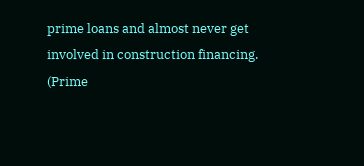prime loans and almost never get involved in construction financing. (Prime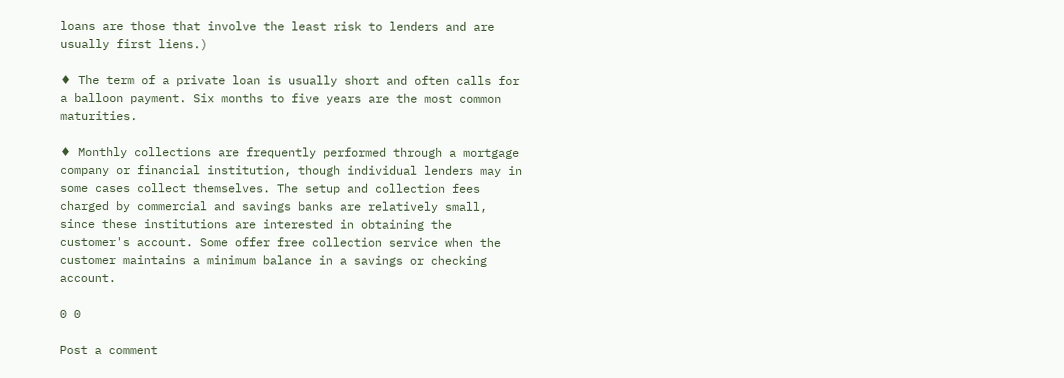loans are those that involve the least risk to lenders and are usually first liens.)

♦ The term of a private loan is usually short and often calls for a balloon payment. Six months to five years are the most common maturities.

♦ Monthly collections are frequently performed through a mortgage company or financial institution, though individual lenders may in some cases collect themselves. The setup and collection fees charged by commercial and savings banks are relatively small, since these institutions are interested in obtaining the customer's account. Some offer free collection service when the customer maintains a minimum balance in a savings or checking account.

0 0

Post a comment